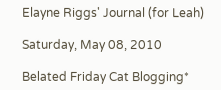Elayne Riggs' Journal (for Leah)

Saturday, May 08, 2010

Belated Friday Cat Blogging*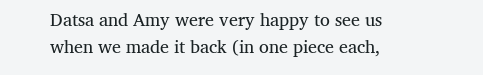Datsa and Amy were very happy to see us when we made it back (in one piece each,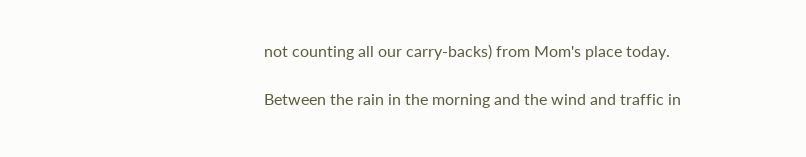not counting all our carry-backs) from Mom's place today.

Between the rain in the morning and the wind and traffic in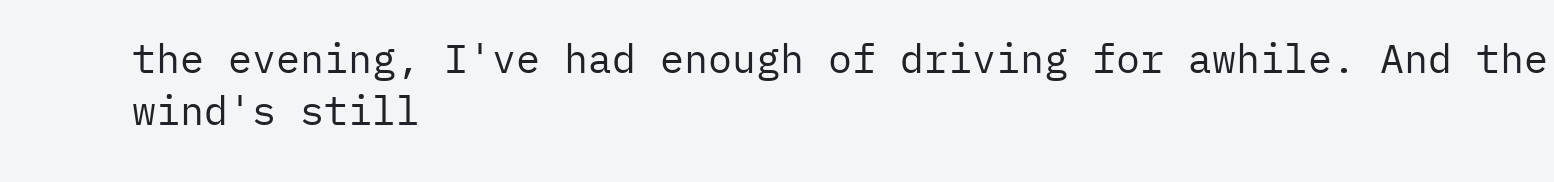the evening, I've had enough of driving for awhile. And the wind's still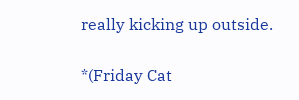really kicking up outside.

*(Friday Cat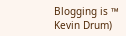Blogging is ™ Kevin Drum)